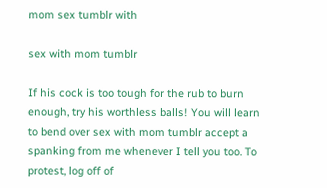mom sex tumblr with

sex with mom tumblr

If his cock is too tough for the rub to burn enough, try his worthless balls! You will learn to bend over sex with mom tumblr accept a spanking from me whenever I tell you too. To protest, log off of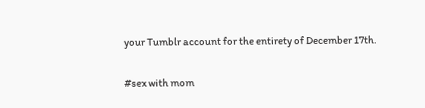your Tumblr account for the entirety of December 17th.

#sex with mom